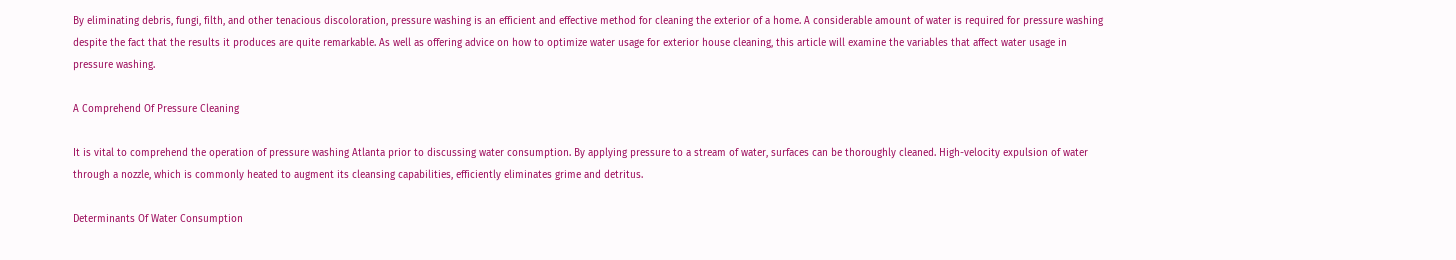By eliminating debris, fungi, filth, and other tenacious discoloration, pressure washing is an efficient and effective method for cleaning the exterior of a home. A considerable amount of water is required for pressure washing despite the fact that the results it produces are quite remarkable. As well as offering advice on how to optimize water usage for exterior house cleaning, this article will examine the variables that affect water usage in pressure washing.

A Comprehend Of Pressure Cleaning

It is vital to comprehend the operation of pressure washing Atlanta prior to discussing water consumption. By applying pressure to a stream of water, surfaces can be thoroughly cleaned. High-velocity expulsion of water through a nozzle, which is commonly heated to augment its cleansing capabilities, efficiently eliminates grime and detritus.

Determinants Of Water Consumption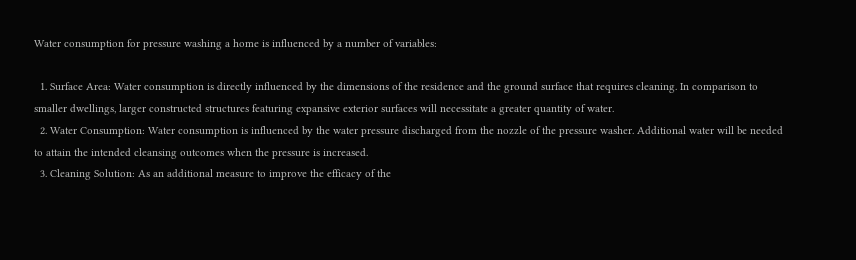Water consumption for pressure washing a home is influenced by a number of variables:

  1. Surface Area: Water consumption is directly influenced by the dimensions of the residence and the ground surface that requires cleaning. In comparison to smaller dwellings, larger constructed structures featuring expansive exterior surfaces will necessitate a greater quantity of water.
  2. Water Consumption: Water consumption is influenced by the water pressure discharged from the nozzle of the pressure washer. Additional water will be needed to attain the intended cleansing outcomes when the pressure is increased.
  3. Cleaning Solution: As an additional measure to improve the efficacy of the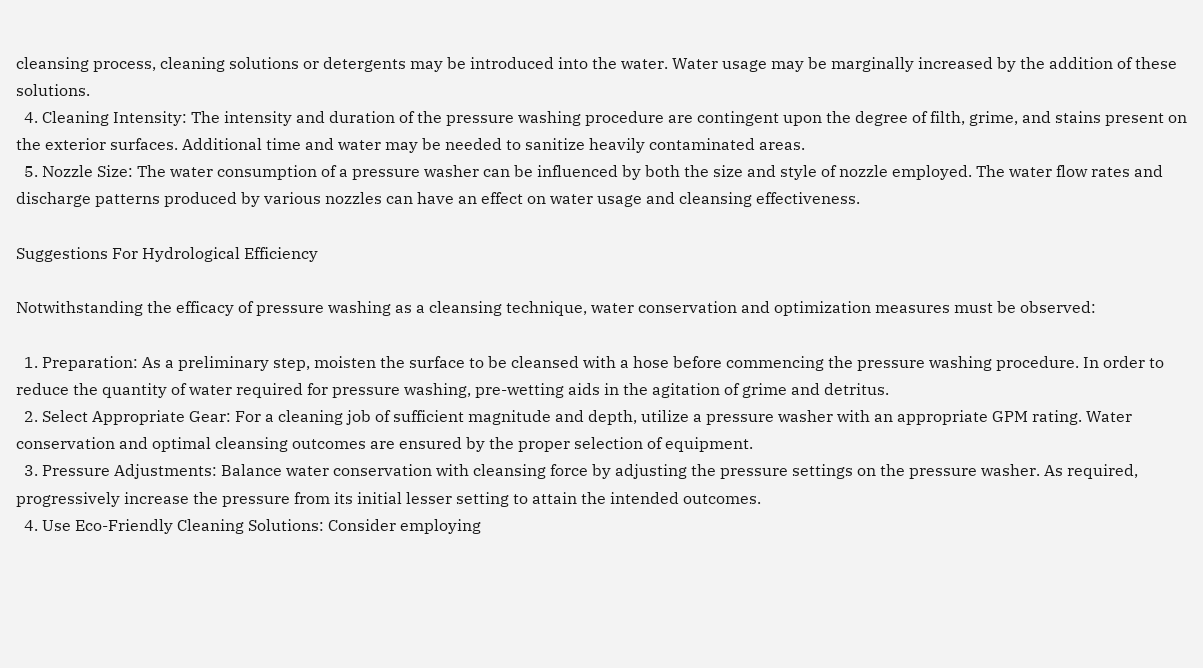cleansing process, cleaning solutions or detergents may be introduced into the water. Water usage may be marginally increased by the addition of these solutions.
  4. Cleaning Intensity: The intensity and duration of the pressure washing procedure are contingent upon the degree of filth, grime, and stains present on the exterior surfaces. Additional time and water may be needed to sanitize heavily contaminated areas.
  5. Nozzle Size: The water consumption of a pressure washer can be influenced by both the size and style of nozzle employed. The water flow rates and discharge patterns produced by various nozzles can have an effect on water usage and cleansing effectiveness.

Suggestions For Hydrological Efficiency

Notwithstanding the efficacy of pressure washing as a cleansing technique, water conservation and optimization measures must be observed:

  1. Preparation: As a preliminary step, moisten the surface to be cleansed with a hose before commencing the pressure washing procedure. In order to reduce the quantity of water required for pressure washing, pre-wetting aids in the agitation of grime and detritus.
  2. Select Appropriate Gear: For a cleaning job of sufficient magnitude and depth, utilize a pressure washer with an appropriate GPM rating. Water conservation and optimal cleansing outcomes are ensured by the proper selection of equipment.
  3. Pressure Adjustments: Balance water conservation with cleansing force by adjusting the pressure settings on the pressure washer. As required, progressively increase the pressure from its initial lesser setting to attain the intended outcomes.
  4. Use Eco-Friendly Cleaning Solutions: Consider employing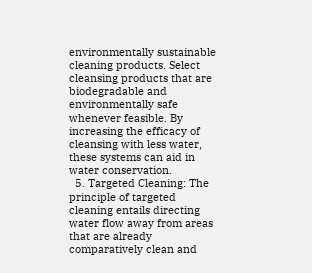environmentally sustainable cleaning products. Select cleansing products that are biodegradable and environmentally safe whenever feasible. By increasing the efficacy of cleansing with less water, these systems can aid in water conservation.
  5. Targeted Cleaning: The principle of targeted cleaning entails directing water flow away from areas that are already comparatively clean and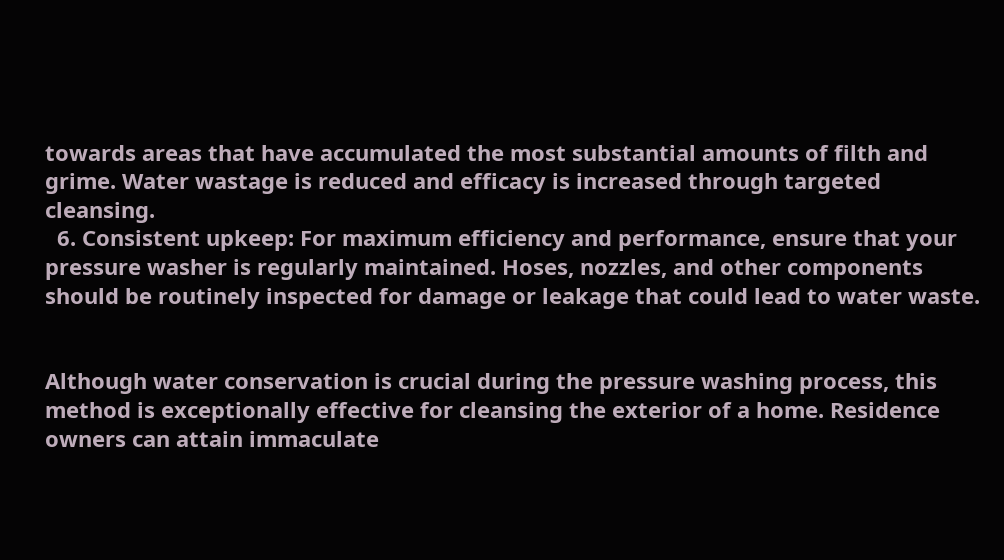towards areas that have accumulated the most substantial amounts of filth and grime. Water wastage is reduced and efficacy is increased through targeted cleansing.
  6. Consistent upkeep: For maximum efficiency and performance, ensure that your pressure washer is regularly maintained. Hoses, nozzles, and other components should be routinely inspected for damage or leakage that could lead to water waste.


Although water conservation is crucial during the pressure washing process, this method is exceptionally effective for cleansing the exterior of a home. Residence owners can attain immaculate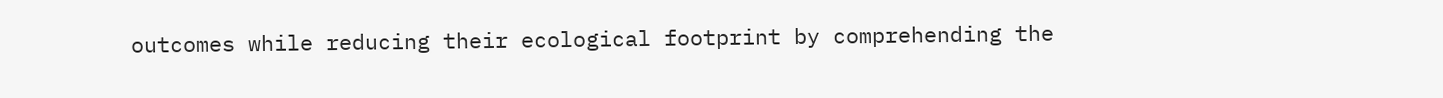outcomes while reducing their ecological footprint by comprehending the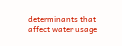determinants that affect water usage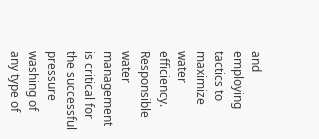and employing tactics to maximize water efficiency. Responsible water management is critical for the successful pressure washing of any type of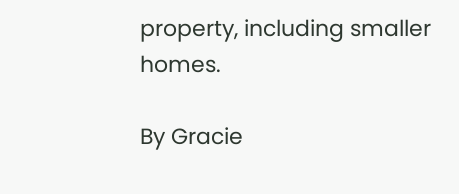property, including smaller homes.

By Gracie